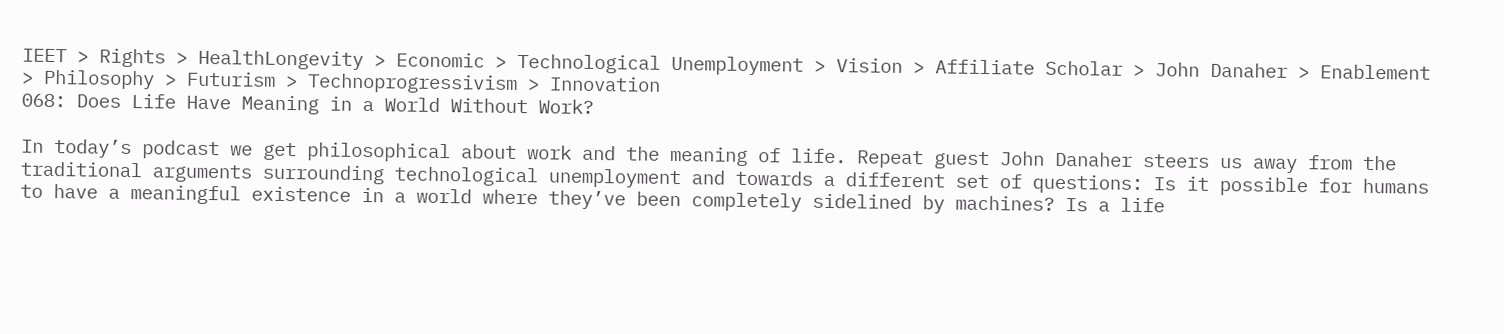IEET > Rights > HealthLongevity > Economic > Technological Unemployment > Vision > Affiliate Scholar > John Danaher > Enablement > Philosophy > Futurism > Technoprogressivism > Innovation
068: Does Life Have Meaning in a World Without Work?

In today’s podcast we get philosophical about work and the meaning of life. Repeat guest John Danaher steers us away from the traditional arguments surrounding technological unemployment and towards a different set of questions: Is it possible for humans to have a meaningful existence in a world where they’ve been completely sidelined by machines? Is a life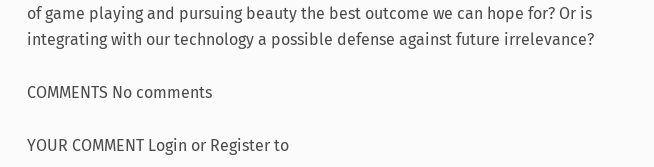of game playing and pursuing beauty the best outcome we can hope for? Or is integrating with our technology a possible defense against future irrelevance?

COMMENTS No comments

YOUR COMMENT Login or Register to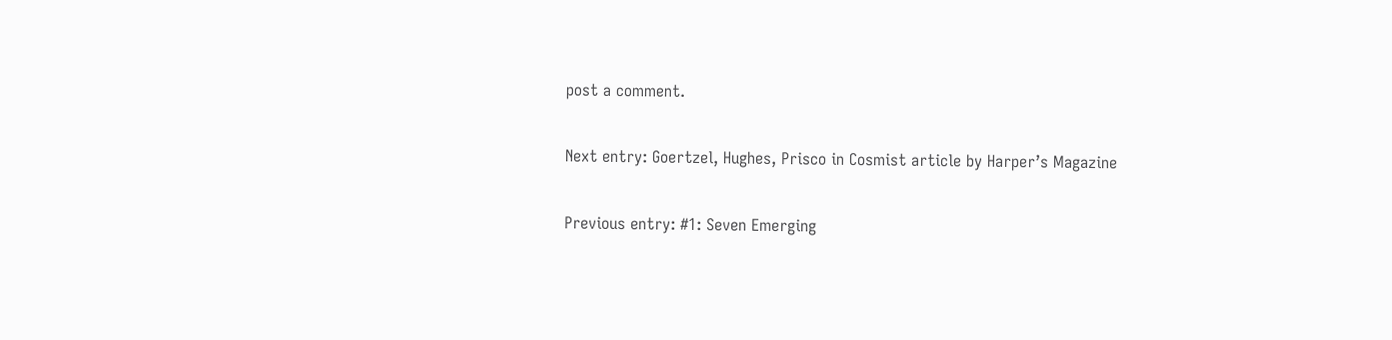post a comment.

Next entry: Goertzel, Hughes, Prisco in Cosmist article by Harper’s Magazine

Previous entry: #1: Seven Emerging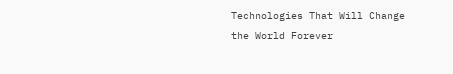Technologies That Will Change the World Forever